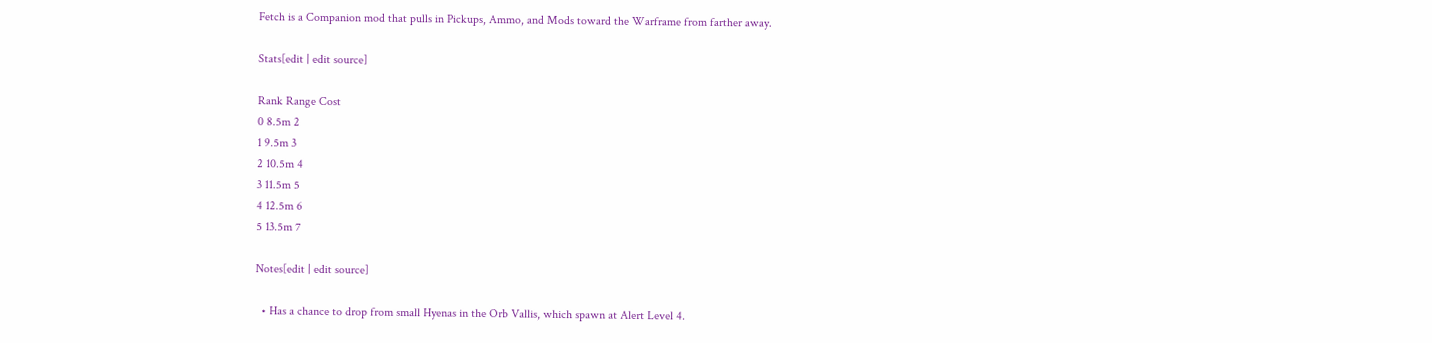Fetch is a Companion mod that pulls in Pickups, Ammo, and Mods toward the Warframe from farther away.

Stats[edit | edit source]

Rank Range Cost
0 8.5m 2
1 9.5m 3
2 10.5m 4
3 11.5m 5
4 12.5m 6
5 13.5m 7

Notes[edit | edit source]

  • Has a chance to drop from small Hyenas in the Orb Vallis, which spawn at Alert Level 4.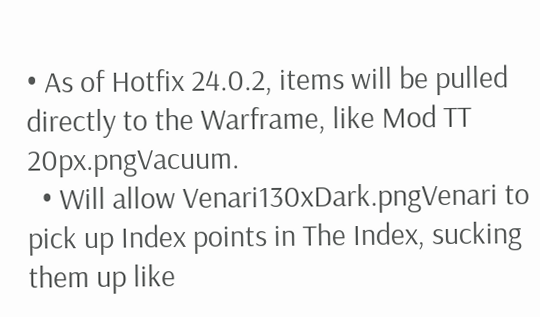• As of Hotfix 24.0.2, items will be pulled directly to the Warframe, like Mod TT 20px.pngVacuum.
  • Will allow Venari130xDark.pngVenari to pick up Index points in The Index, sucking them up like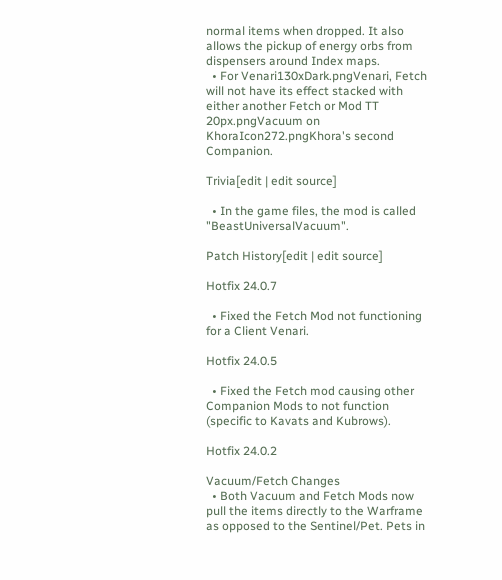normal items when dropped. It also allows the pickup of energy orbs from dispensers around Index maps.
  • For Venari130xDark.pngVenari, Fetch will not have its effect stacked with either another Fetch or Mod TT 20px.pngVacuum on KhoraIcon272.pngKhora's second Companion.

Trivia[edit | edit source]

  • In the game files, the mod is called "BeastUniversalVacuum".

Patch History[edit | edit source]

Hotfix 24.0.7

  • Fixed the Fetch Mod not functioning for a Client Venari.

Hotfix 24.0.5

  • Fixed the Fetch mod causing other Companion Mods to not function (specific to Kavats and Kubrows).

Hotfix 24.0.2

Vacuum/Fetch Changes
  • Both Vacuum and Fetch Mods now pull the items directly to the Warframe as opposed to the Sentinel/Pet. Pets in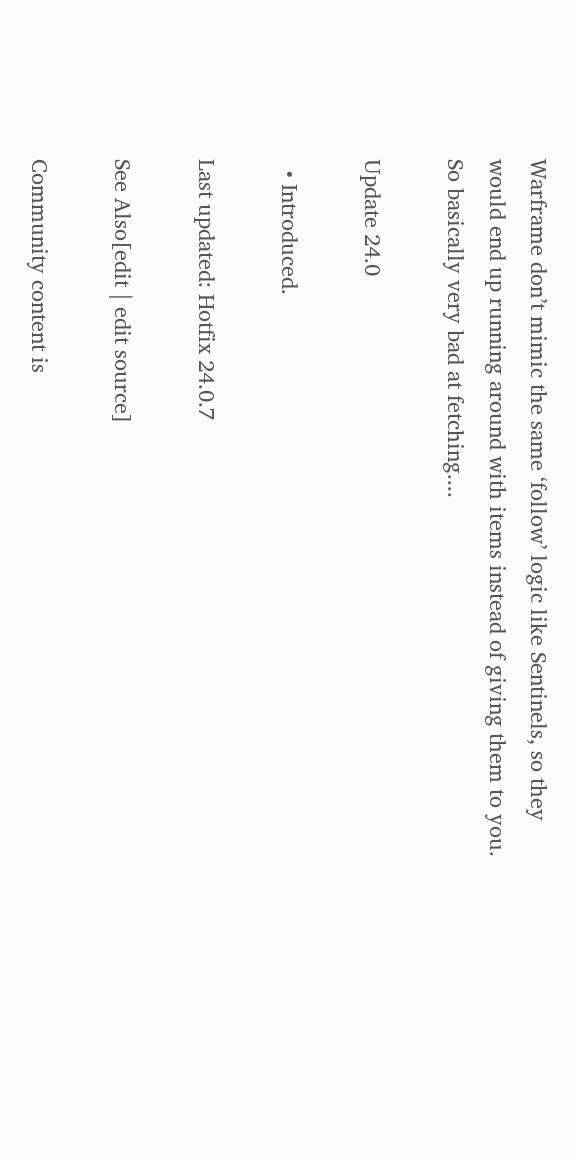Warframe don’t mimic the same ‘follow’ logic like Sentinels, so they would end up running around with items instead of giving them to you. So basically very bad at fetching....

Update 24.0

  • Introduced.

Last updated: Hotfix 24.0.7

See Also[edit | edit source]

Community content is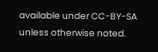available under CC-BY-SA unless otherwise noted.